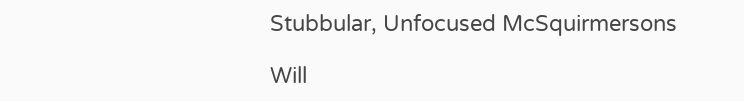Stubbular, Unfocused McSquirmersons

Will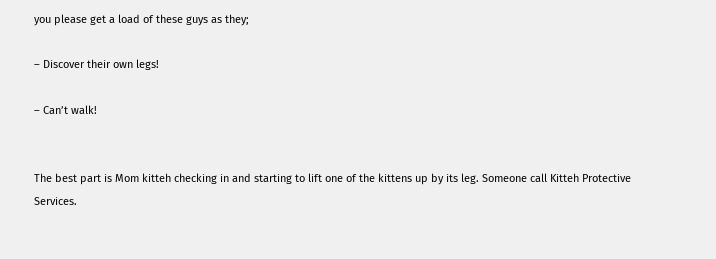you please get a load of these guys as they;

– Discover their own legs!

– Can’t walk!


The best part is Mom kitteh checking in and starting to lift one of the kittens up by its leg. Someone call Kitteh Protective Services.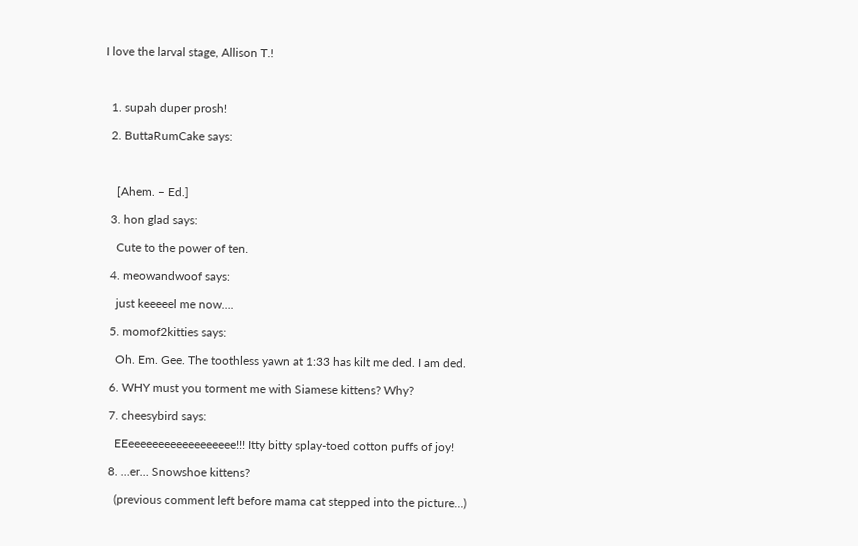I love the larval stage, Allison T.!



  1. supah duper prosh!

  2. ButtaRumCake says:



    [Ahem. – Ed.]

  3. hon glad says:

    Cute to the power of ten.

  4. meowandwoof says:

    just keeeeel me now….

  5. momof2kitties says:

    Oh. Em. Gee. The toothless yawn at 1:33 has kilt me ded. I am ded.

  6. WHY must you torment me with Siamese kittens? Why?

  7. cheesybird says:

    EEeeeeeeeeeeeeeeeeee!!! Itty bitty splay-toed cotton puffs of joy!

  8. …er… Snowshoe kittens?

    (previous comment left before mama cat stepped into the picture…)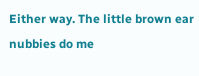Either way. The little brown ear nubbies do me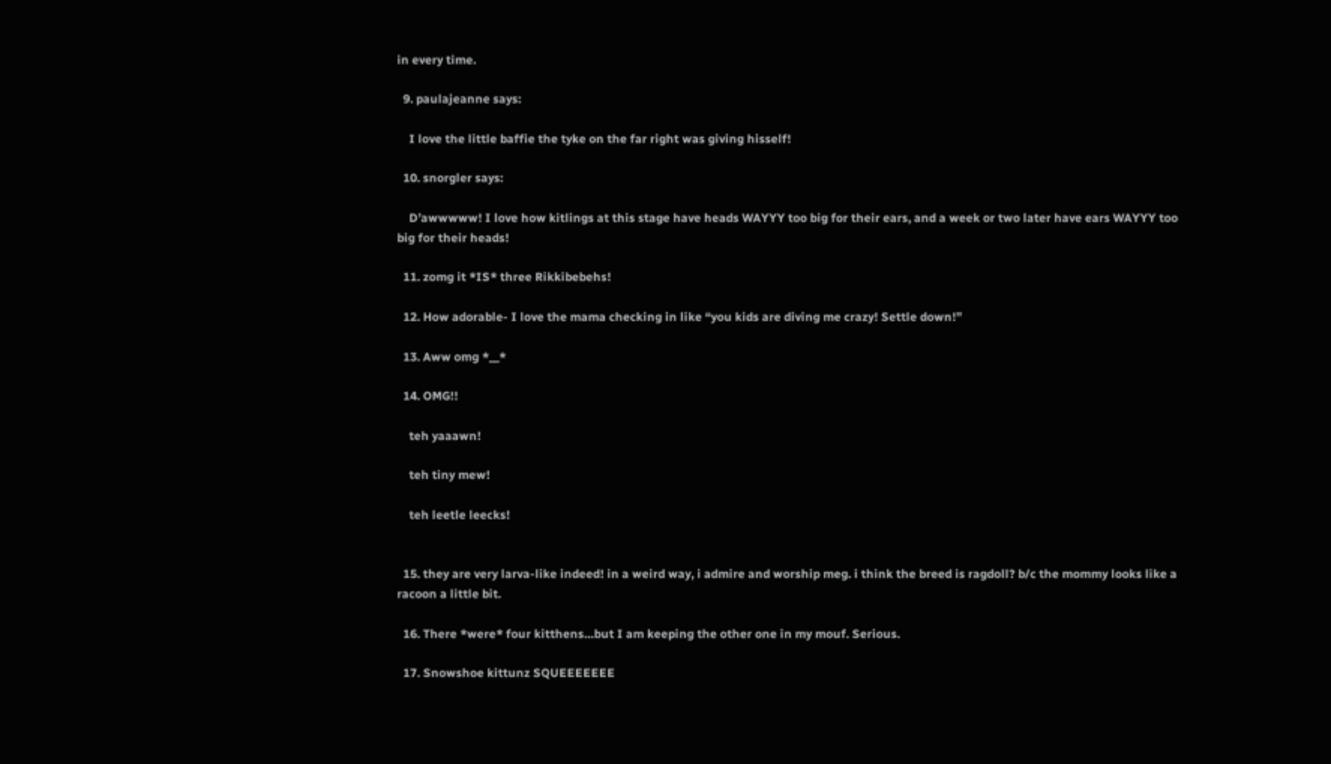in every time.

  9. paulajeanne says:

    I love the little baffie the tyke on the far right was giving hisself!

  10. snorgler says:

    D’awwwww! I love how kitlings at this stage have heads WAYYY too big for their ears, and a week or two later have ears WAYYY too big for their heads!

  11. zomg it *IS* three Rikkibebehs!

  12. How adorable- I love the mama checking in like “you kids are diving me crazy! Settle down!”

  13. Aww omg *__*

  14. OMG!!

    teh yaaawn!

    teh tiny mew!

    teh leetle leecks!


  15. they are very larva-like indeed! in a weird way, i admire and worship meg. i think the breed is ragdoll? b/c the mommy looks like a racoon a little bit.

  16. There *were* four kitthens…but I am keeping the other one in my mouf. Serious.

  17. Snowshoe kittunz SQUEEEEEEE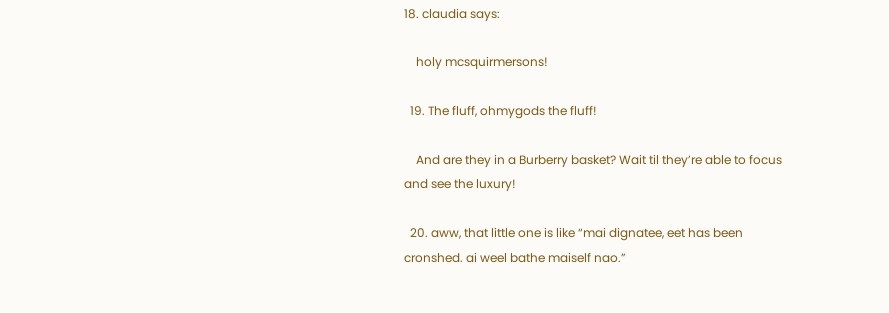18. claudia says:

    holy mcsquirmersons!

  19. The fluff, ohmygods the fluff!

    And are they in a Burberry basket? Wait til they’re able to focus and see the luxury!

  20. aww, that little one is like “mai dignatee, eet has been cronshed. ai weel bathe maiself nao.”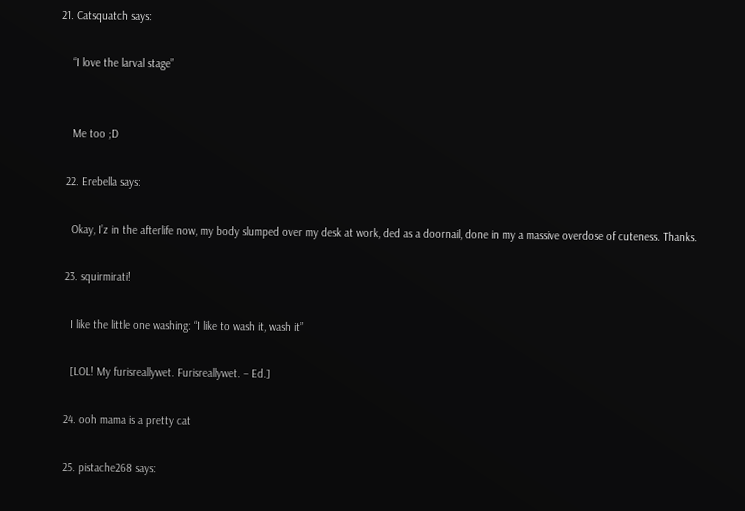21. Catsquatch says:

    “I love the larval stage”


    Me too ;D

  22. Erebella says:

    Okay, I’z in the afterlife now, my body slumped over my desk at work, ded as a doornail, done in my a massive overdose of cuteness. Thanks.

  23. squirmirati!

    I like the little one washing: “I like to wash it, wash it”

    [LOL! My furisreallywet. Furisreallywet. – Ed.]

  24. ooh mama is a pretty cat

  25. pistache268 says: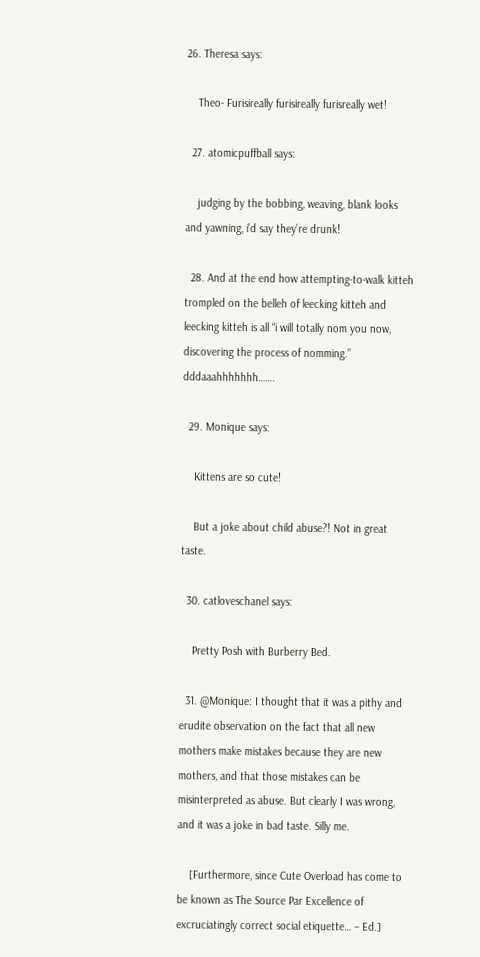26. Theresa says:

    Theo- Furisireally furisireally furisreally wet!

  27. atomicpuffball says:

    judging by the bobbing, weaving, blank looks and yawning, i’d say they’re drunk!

  28. And at the end how attempting-to-walk kitteh trompled on the belleh of leecking kitteh and leecking kitteh is all “i will totally nom you now, discovering the process of nomming.” dddaaahhhhhhh…….

  29. Monique says:

    Kittens are so cute!

    But a joke about child abuse?! Not in great taste.

  30. catloveschanel says:

    Pretty Posh with Burberry Bed.

  31. @Monique: I thought that it was a pithy and erudite observation on the fact that all new mothers make mistakes because they are new mothers, and that those mistakes can be misinterpreted as abuse. But clearly I was wrong, and it was a joke in bad taste. Silly me.

    [Furthermore, since Cute Overload has come to be known as The Source Par Excellence of excruciatingly correct social etiquette… – Ed.]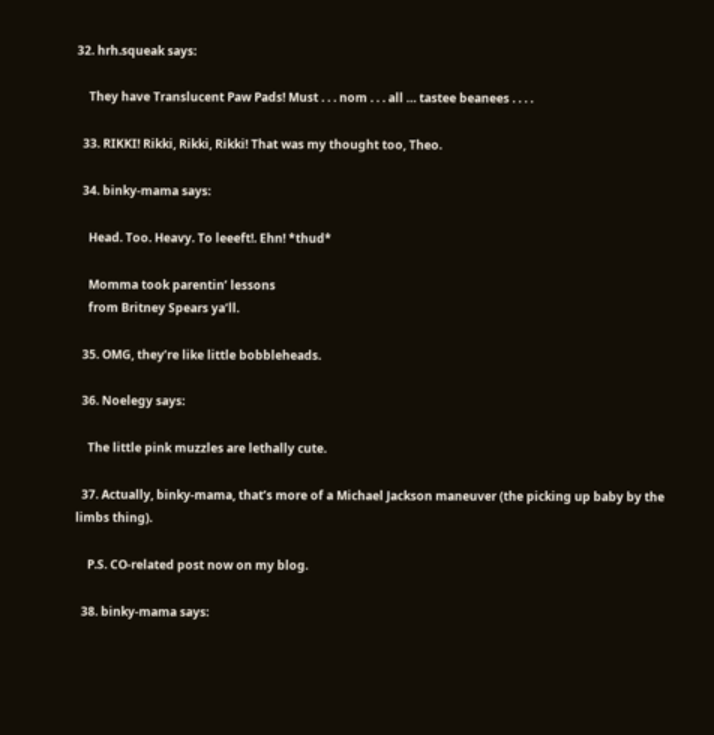32. hrh.squeak says:

    They have Translucent Paw Pads! Must . . . nom . . . all … tastee beanees . . . .

  33. RIKKI! Rikki, Rikki, Rikki! That was my thought too, Theo.

  34. binky-mama says:

    Head. Too. Heavy. To leeeft!. Ehn! *thud*

    Momma took parentin’ lessons
    from Britney Spears ya’ll.

  35. OMG, they’re like little bobbleheads.

  36. Noelegy says:

    The little pink muzzles are lethally cute.

  37. Actually, binky-mama, that’s more of a Michael Jackson maneuver (the picking up baby by the limbs thing).

    P.S. CO-related post now on my blog.

  38. binky-mama says: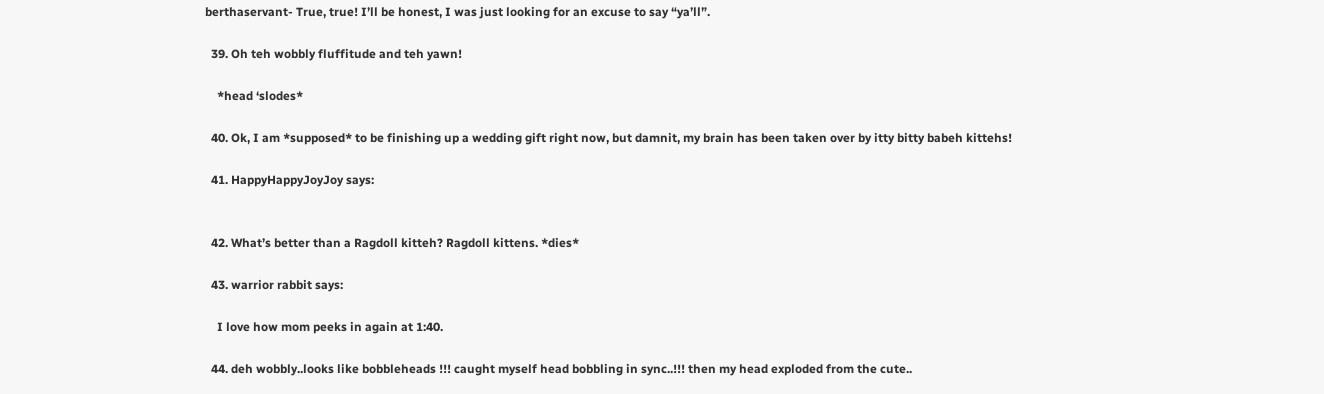berthaservant- True, true! I’ll be honest, I was just looking for an excuse to say “ya’ll”.

  39. Oh teh wobbly fluffitude and teh yawn!

    *head ‘slodes*

  40. Ok, I am *supposed* to be finishing up a wedding gift right now, but damnit, my brain has been taken over by itty bitty babeh kittehs!

  41. HappyHappyJoyJoy says:


  42. What’s better than a Ragdoll kitteh? Ragdoll kittens. *dies*

  43. warrior rabbit says:

    I love how mom peeks in again at 1:40.

  44. deh wobbly..looks like bobbleheads !!! caught myself head bobbling in sync..!!! then my head exploded from the cute..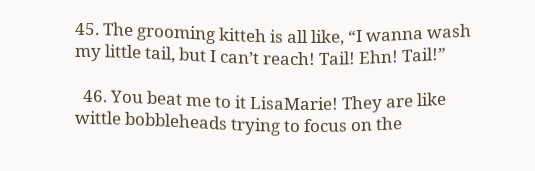45. The grooming kitteh is all like, “I wanna wash my little tail, but I can’t reach! Tail! Ehn! Tail!”

  46. You beat me to it LisaMarie! They are like wittle bobbleheads trying to focus on the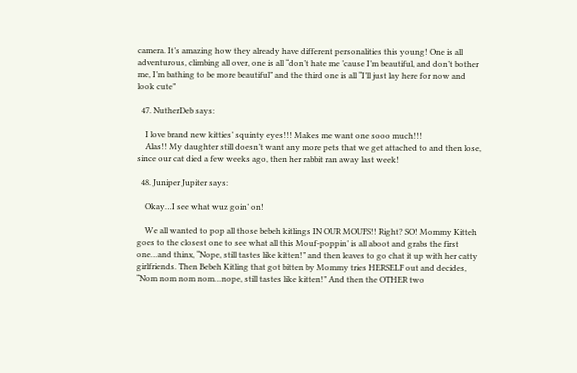camera. It’s amazing how they already have different personalities this young! One is all adventurous, climbing all over, one is all “don’t hate me ’cause I’m beautiful, and don’t bother me, I’m bathing to be more beautiful” and the third one is all “I’ll just lay here for now and look cute”

  47. NutherDeb says:

    I love brand new kitties’ squinty eyes!!! Makes me want one sooo much!!!
    Alas!! My daughter still doesn’t want any more pets that we get attached to and then lose, since our cat died a few weeks ago, then her rabbit ran away last week!

  48. Juniper Jupiter says:

    Okay…I see what wuz goin’ on!

    We all wanted to pop all those bebeh kitlings IN OUR MOUFS!! Right? SO! Mommy Kitteh goes to the closest one to see what all this Mouf-poppin’ is all aboot and grabs the first one…and thinx, “Nope, still tastes like kitten!” and then leaves to go chat it up with her catty girlfriends. Then Bebeh Kitling that got bitten by Mommy tries HERSELF out and decides, “Nom nom nom nom…nope, still tastes like kitten!” And then the OTHER two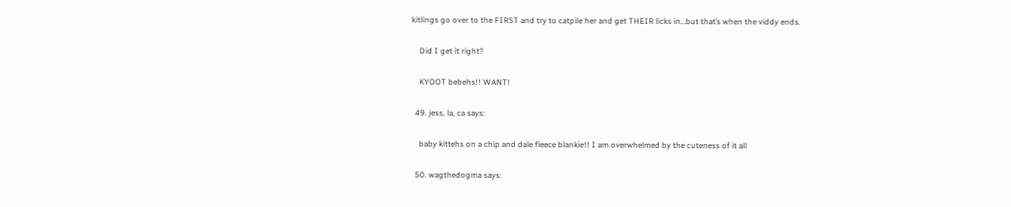kitlings go over to the FIRST and try to catpile her and get THEIR licks in…but that’s when the viddy ends.

    Did I get it right?

    KYOOT bebehs!! WANT!

  49. jess, la, ca says:

    baby kittehs on a chip and dale fleece blankie!! I am overwhelmed by the cuteness of it all

  50. wagthedogma says: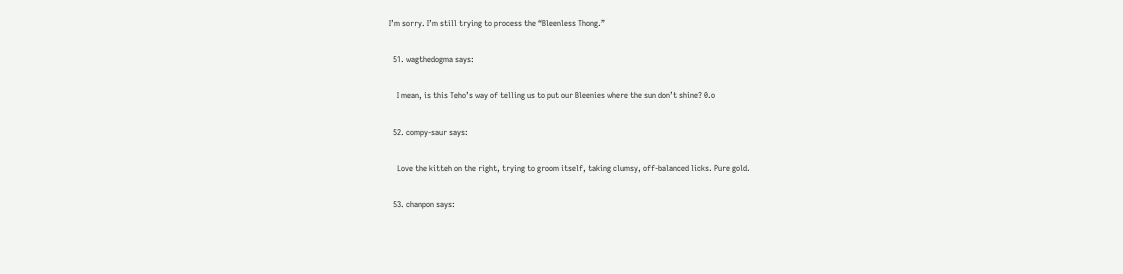I’m sorry. I’m still trying to process the “Bleenless Thong.”

  51. wagthedogma says:

    I mean, is this Teho’s way of telling us to put our Bleenies where the sun don’t shine? 0.o

  52. compy-saur says:

    Love the kitteh on the right, trying to groom itself, taking clumsy, off-balanced licks. Pure gold.

  53. chanpon says: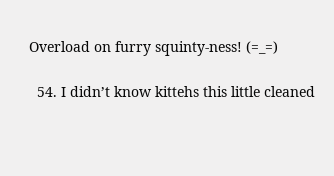Overload on furry squinty-ness! (=_=)

  54. I didn’t know kittehs this little cleaned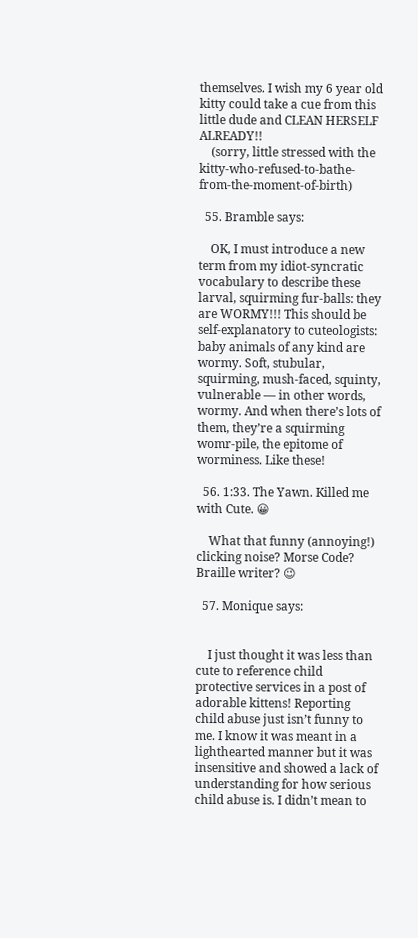themselves. I wish my 6 year old kitty could take a cue from this little dude and CLEAN HERSELF ALREADY!!
    (sorry, little stressed with the kitty-who-refused-to-bathe-from-the-moment-of-birth)

  55. Bramble says:

    OK, I must introduce a new term from my idiot-syncratic vocabulary to describe these larval, squirming fur-balls: they are WORMY!!! This should be self-explanatory to cuteologists: baby animals of any kind are wormy. Soft, stubular, squirming, mush-faced, squinty, vulnerable — in other words, wormy. And when there’s lots of them, they’re a squirming womr-pile, the epitome of worminess. Like these!

  56. 1:33. The Yawn. Killed me with Cute. 😀

    What that funny (annoying!) clicking noise? Morse Code? Braille writer? 😉

  57. Monique says:


    I just thought it was less than cute to reference child protective services in a post of adorable kittens! Reporting child abuse just isn’t funny to me. I know it was meant in a lighthearted manner but it was insensitive and showed a lack of understanding for how serious child abuse is. I didn’t mean to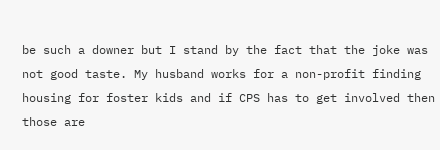be such a downer but I stand by the fact that the joke was not good taste. My husband works for a non-profit finding housing for foster kids and if CPS has to get involved then those are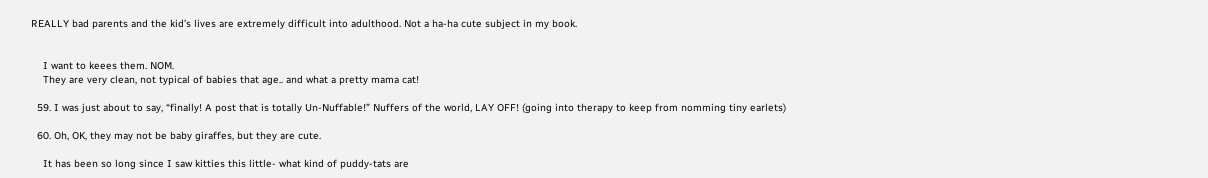REALLY bad parents and the kid’s lives are extremely difficult into adulthood. Not a ha-ha cute subject in my book.


    I want to keees them. NOM.
    They are very clean, not typical of babies that age.. and what a pretty mama cat!

  59. I was just about to say, “finally! A post that is totally Un-Nuffable!” Nuffers of the world, LAY OFF! (going into therapy to keep from nomming tiny earlets)

  60. Oh, OK, they may not be baby giraffes, but they are cute.

    It has been so long since I saw kitties this little- what kind of puddy-tats are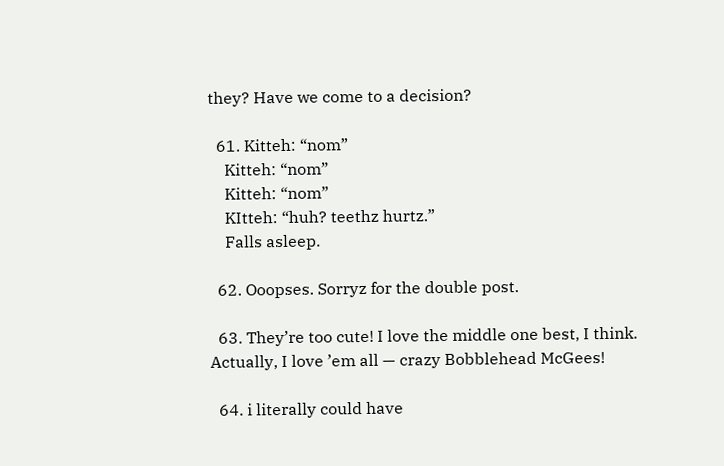they? Have we come to a decision?

  61. Kitteh: “nom”
    Kitteh: “nom”
    Kitteh: “nom”
    KItteh: “huh? teethz hurtz.”
    Falls asleep.

  62. Ooopses. Sorryz for the double post.

  63. They’re too cute! I love the middle one best, I think. Actually, I love ’em all — crazy Bobblehead McGees!

  64. i literally could have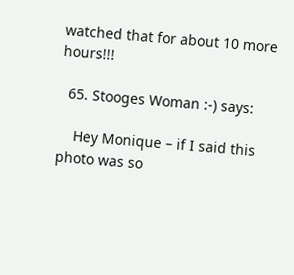watched that for about 10 more hours!!!

  65. Stooges Woman :-) says:

    Hey Monique – if I said this photo was so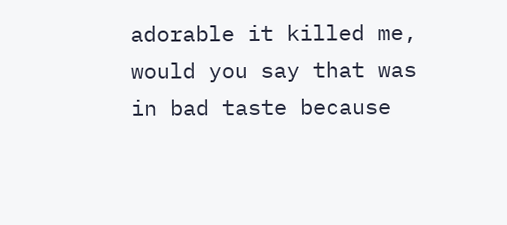adorable it killed me, would you say that was in bad taste because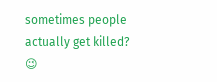sometimes people actually get killed? 😉